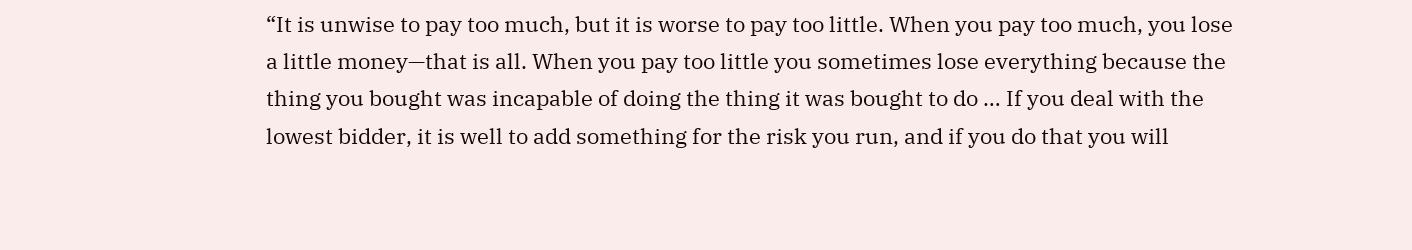“It is unwise to pay too much, but it is worse to pay too little. When you pay too much, you lose a little money—that is all. When you pay too little you sometimes lose everything because the thing you bought was incapable of doing the thing it was bought to do … If you deal with the lowest bidder, it is well to add something for the risk you run, and if you do that you will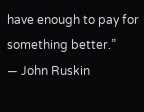have enough to pay for something better.”
— John Ruskin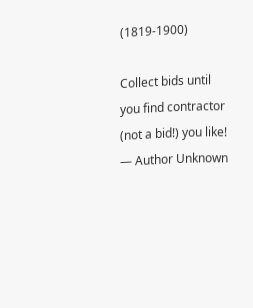(1819-1900)

Collect bids until you find contractor (not a bid!) you like!
— Author Unknown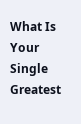What Is Your Single Greatest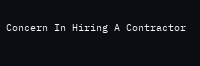Concern In Hiring A Contractor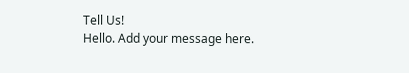Tell Us!
Hello. Add your message here.